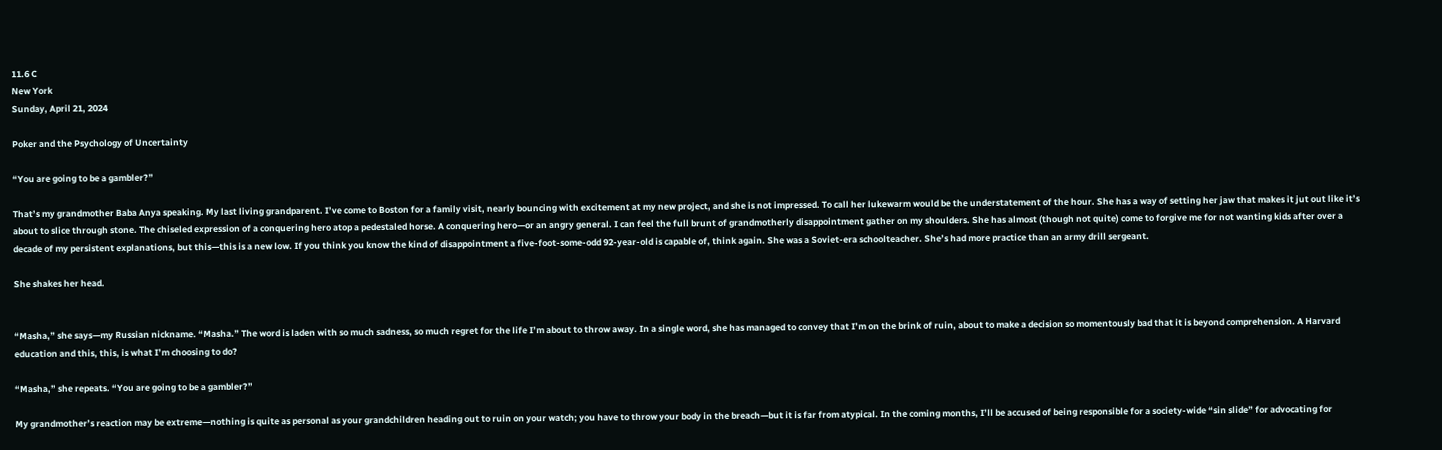11.6 C
New York
Sunday, April 21, 2024

Poker and the Psychology of Uncertainty

“You are going to be a gambler?”

That’s my grandmother Baba Anya speaking. My last living grandparent. I’ve come to Boston for a family visit, nearly bouncing with excitement at my new project, and she is not impressed. To call her lukewarm would be the understatement of the hour. She has a way of setting her jaw that makes it jut out like it’s about to slice through stone. The chiseled expression of a conquering hero atop a pedestaled horse. A conquering hero—or an angry general. I can feel the full brunt of grandmotherly disappointment gather on my shoulders. She has almost (though not quite) come to forgive me for not wanting kids after over a decade of my persistent explanations, but this—this is a new low. If you think you know the kind of disappointment a five-foot-some-odd 92-year-old is capable of, think again. She was a Soviet-era schoolteacher. She’s had more practice than an army drill sergeant.

She shakes her head.


“Masha,” she says—my Russian nickname. “Masha.” The word is laden with so much sadness, so much regret for the life I’m about to throw away. In a single word, she has managed to convey that I’m on the brink of ruin, about to make a decision so momentously bad that it is beyond comprehension. A Harvard education and this, this, is what I’m choosing to do?

“Masha,” she repeats. “You are going to be a gambler?”

My grandmother’s reaction may be extreme—nothing is quite as personal as your grandchildren heading out to ruin on your watch; you have to throw your body in the breach—but it is far from atypical. In the coming months, I’ll be accused of being responsible for a society-wide “sin slide” for advocating for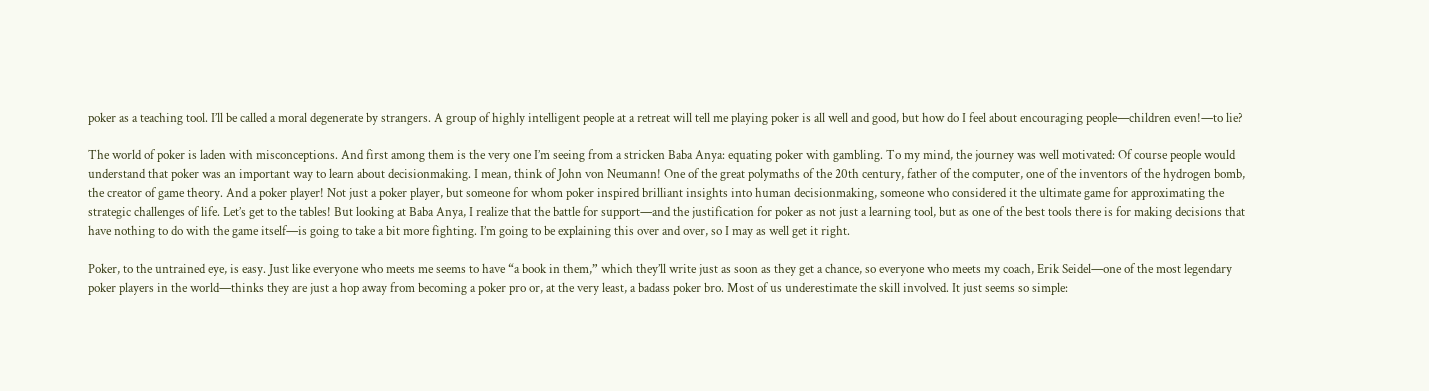poker as a teaching tool. I’ll be called a moral degenerate by strangers. A group of highly intelligent people at a retreat will tell me playing poker is all well and good, but how do I feel about encouraging people—children even!—to lie?

The world of poker is laden with misconceptions. And first among them is the very one I’m seeing from a stricken Baba Anya: equating poker with gambling. To my mind, the journey was well motivated: Of course people would understand that poker was an important way to learn about decisionmaking. I mean, think of John von Neumann! One of the great polymaths of the 20th century, father of the computer, one of the inventors of the hydrogen bomb, the creator of game theory. And a poker player! Not just a poker player, but someone for whom poker inspired brilliant insights into human decisionmaking, someone who considered it the ultimate game for approximating the strategic challenges of life. Let’s get to the tables! But looking at Baba Anya, I realize that the battle for support—and the justification for poker as not just a learning tool, but as one of the best tools there is for making decisions that have nothing to do with the game itself—is going to take a bit more fighting. I’m going to be explaining this over and over, so I may as well get it right.

Poker, to the untrained eye, is easy. Just like everyone who meets me seems to have “a book in them,” which they’ll write just as soon as they get a chance, so everyone who meets my coach, Erik Seidel—one of the most legendary poker players in the world—thinks they are just a hop away from becoming a poker pro or, at the very least, a badass poker bro. Most of us underestimate the skill involved. It just seems so simple: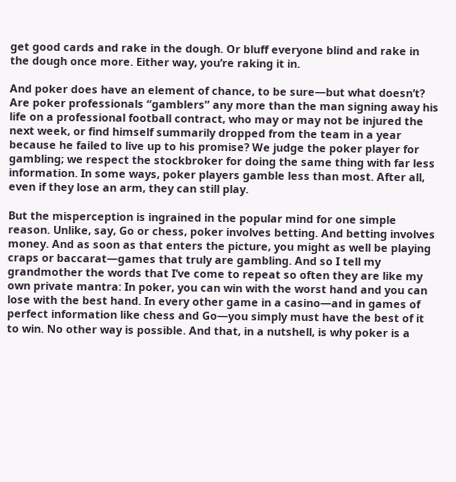get good cards and rake in the dough. Or bluff everyone blind and rake in the dough once more. Either way, you’re raking it in.

And poker does have an element of chance, to be sure—but what doesn’t? Are poker professionals “gamblers” any more than the man signing away his life on a professional football contract, who may or may not be injured the next week, or find himself summarily dropped from the team in a year because he failed to live up to his promise? We judge the poker player for gambling; we respect the stockbroker for doing the same thing with far less information. In some ways, poker players gamble less than most. After all, even if they lose an arm, they can still play.

But the misperception is ingrained in the popular mind for one simple reason. Unlike, say, Go or chess, poker involves betting. And betting involves money. And as soon as that enters the picture, you might as well be playing craps or baccarat—games that truly are gambling. And so I tell my grandmother the words that I’ve come to repeat so often they are like my own private mantra: In poker, you can win with the worst hand and you can lose with the best hand. In every other game in a casino—and in games of perfect information like chess and Go—you simply must have the best of it to win. No other way is possible. And that, in a nutshell, is why poker is a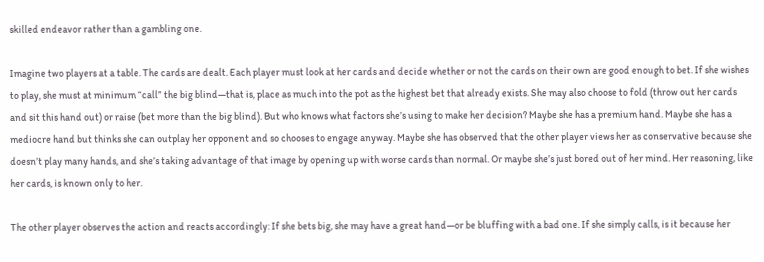skilled endeavor rather than a gambling one.

Imagine two players at a table. The cards are dealt. Each player must look at her cards and decide whether or not the cards on their own are good enough to bet. If she wishes to play, she must at minimum “call” the big blind—that is, place as much into the pot as the highest bet that already exists. She may also choose to fold (throw out her cards and sit this hand out) or raise (bet more than the big blind). But who knows what factors she’s using to make her decision? Maybe she has a premium hand. Maybe she has a mediocre hand but thinks she can outplay her opponent and so chooses to engage anyway. Maybe she has observed that the other player views her as conservative because she doesn’t play many hands, and she’s taking advantage of that image by opening up with worse cards than normal. Or maybe she’s just bored out of her mind. Her reasoning, like her cards, is known only to her.

The other player observes the action and reacts accordingly: If she bets big, she may have a great hand—or be bluffing with a bad one. If she simply calls, is it because her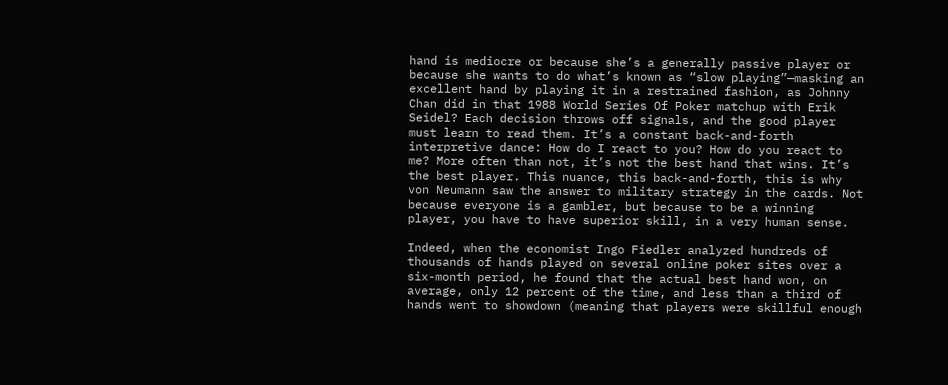hand is mediocre or because she’s a generally passive player or because she wants to do what’s known as “slow playing”—masking an excellent hand by playing it in a restrained fashion, as Johnny Chan did in that 1988 World Series Of Poker matchup with Erik Seidel? Each decision throws off signals, and the good player must learn to read them. It’s a constant back-and-forth interpretive dance: How do I react to you? How do you react to me? More often than not, it’s not the best hand that wins. It’s the best player. This nuance, this back-and-forth, this is why von Neumann saw the answer to military strategy in the cards. Not because everyone is a gambler, but because to be a winning player, you have to have superior skill, in a very human sense.

Indeed, when the economist Ingo Fiedler analyzed hundreds of thousands of hands played on several online poker sites over a six-month period, he found that the actual best hand won, on average, only 12 percent of the time, and less than a third of hands went to showdown (meaning that players were skillful enough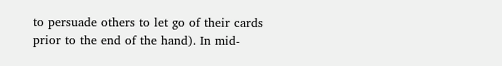to persuade others to let go of their cards prior to the end of the hand). In mid-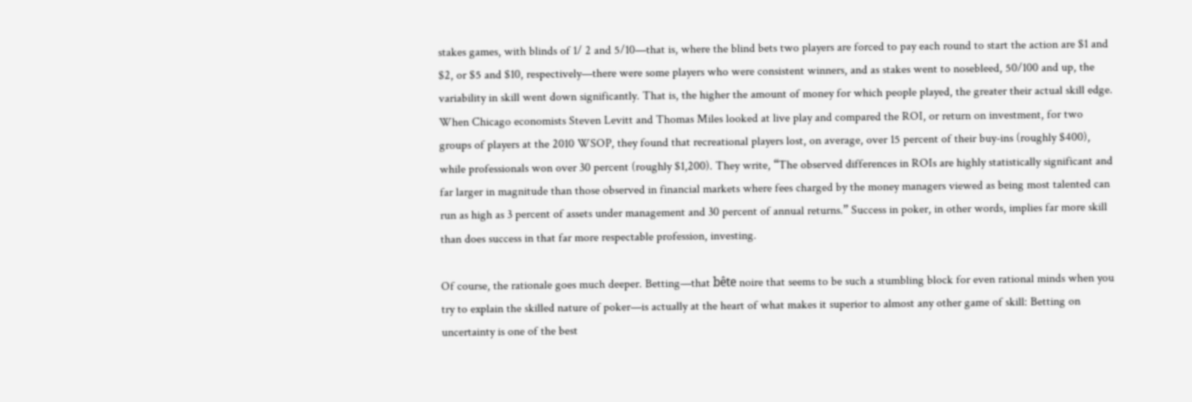stakes games, with blinds of 1/ 2 and 5/10—that is, where the blind bets two players are forced to pay each round to start the action are $1 and $2, or $5 and $10, respectively—there were some players who were consistent winners, and as stakes went to nosebleed, 50/100 and up, the variability in skill went down significantly. That is, the higher the amount of money for which people played, the greater their actual skill edge. When Chicago economists Steven Levitt and Thomas Miles looked at live play and compared the ROI, or return on investment, for two groups of players at the 2010 WSOP, they found that recreational players lost, on average, over 15 percent of their buy-ins (roughly $400), while professionals won over 30 percent (roughly $1,200). They write, “The observed differences in ROIs are highly statistically significant and far larger in magnitude than those observed in financial markets where fees charged by the money managers viewed as being most talented can run as high as 3 percent of assets under management and 30 percent of annual returns.” Success in poker, in other words, implies far more skill than does success in that far more respectable profession, investing.

Of course, the rationale goes much deeper. Betting—that bête noire that seems to be such a stumbling block for even rational minds when you try to explain the skilled nature of poker—is actually at the heart of what makes it superior to almost any other game of skill: Betting on uncertainty is one of the best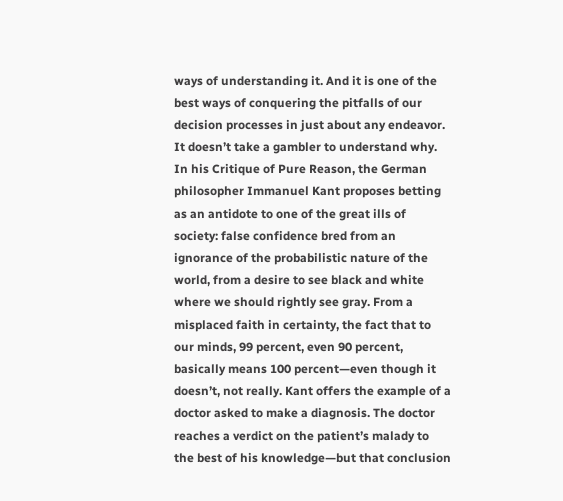ways of understanding it. And it is one of the best ways of conquering the pitfalls of our decision processes in just about any endeavor. It doesn’t take a gambler to understand why. In his Critique of Pure Reason, the German philosopher Immanuel Kant proposes betting as an antidote to one of the great ills of society: false confidence bred from an ignorance of the probabilistic nature of the world, from a desire to see black and white where we should rightly see gray. From a misplaced faith in certainty, the fact that to our minds, 99 percent, even 90 percent, basically means 100 percent—even though it doesn’t, not really. Kant offers the example of a doctor asked to make a diagnosis. The doctor reaches a verdict on the patient’s malady to the best of his knowledge—but that conclusion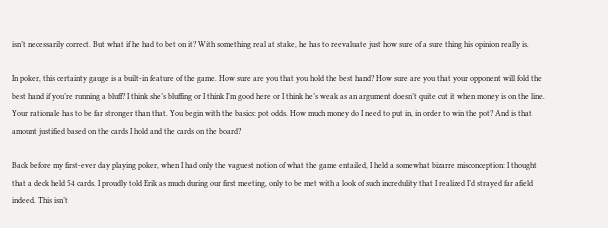isn’t necessarily correct. But what if he had to bet on it? With something real at stake, he has to reevaluate just how sure of a sure thing his opinion really is.

In poker, this certainty gauge is a built-in feature of the game. How sure are you that you hold the best hand? How sure are you that your opponent will fold the best hand if you’re running a bluff? I think she’s bluffing or I think I’m good here or I think he’s weak as an argument doesn’t quite cut it when money is on the line. Your rationale has to be far stronger than that. You begin with the basics: pot odds. How much money do I need to put in, in order to win the pot? And is that amount justified based on the cards I hold and the cards on the board?

Back before my first-ever day playing poker, when I had only the vaguest notion of what the game entailed, I held a somewhat bizarre misconception: I thought that a deck held 54 cards. I proudly told Erik as much during our first meeting, only to be met with a look of such incredulity that I realized I’d strayed far afield indeed. This isn’t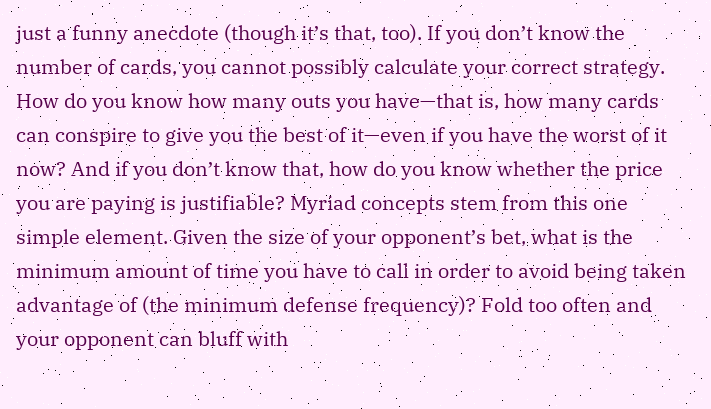just a funny anecdote (though it’s that, too). If you don’t know the number of cards, you cannot possibly calculate your correct strategy. How do you know how many outs you have—that is, how many cards can conspire to give you the best of it—even if you have the worst of it now? And if you don’t know that, how do you know whether the price you are paying is justifiable? Myriad concepts stem from this one simple element. Given the size of your opponent’s bet, what is the minimum amount of time you have to call in order to avoid being taken advantage of (the minimum defense frequency)? Fold too often and your opponent can bluff with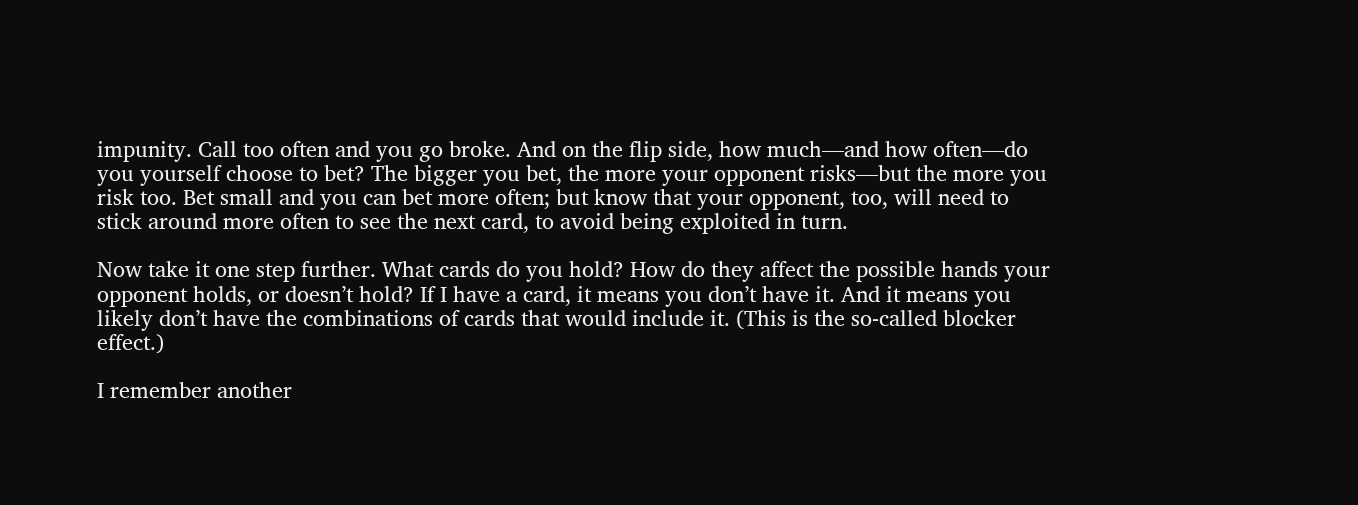impunity. Call too often and you go broke. And on the flip side, how much—and how often—do you yourself choose to bet? The bigger you bet, the more your opponent risks—but the more you risk too. Bet small and you can bet more often; but know that your opponent, too, will need to stick around more often to see the next card, to avoid being exploited in turn.

Now take it one step further. What cards do you hold? How do they affect the possible hands your opponent holds, or doesn’t hold? If I have a card, it means you don’t have it. And it means you likely don’t have the combinations of cards that would include it. (This is the so-called blocker effect.)

I remember another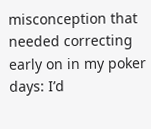misconception that needed correcting early on in my poker days: I’d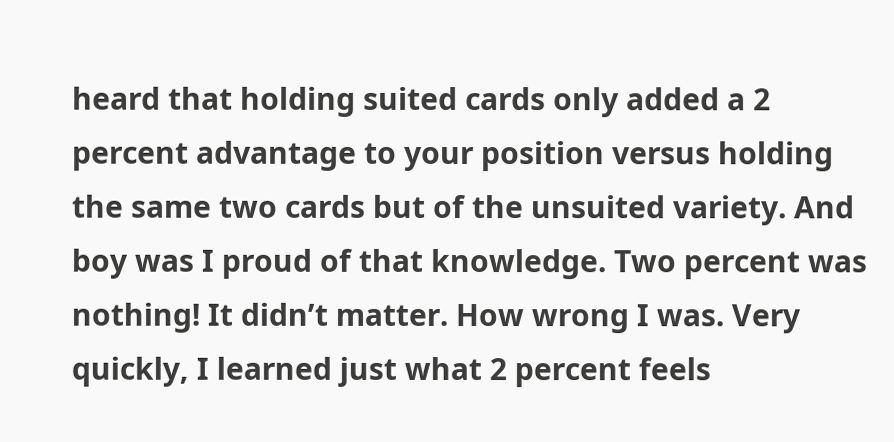heard that holding suited cards only added a 2 percent advantage to your position versus holding the same two cards but of the unsuited variety. And boy was I proud of that knowledge. Two percent was nothing! It didn’t matter. How wrong I was. Very quickly, I learned just what 2 percent feels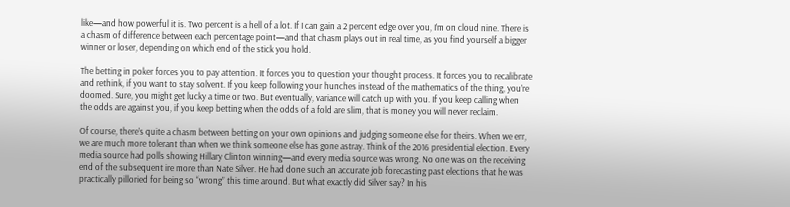like—and how powerful it is. Two percent is a hell of a lot. If I can gain a 2 percent edge over you, I’m on cloud nine. There is a chasm of difference between each percentage point—and that chasm plays out in real time, as you find yourself a bigger winner or loser, depending on which end of the stick you hold.

The betting in poker forces you to pay attention. It forces you to question your thought process. It forces you to recalibrate and rethink, if you want to stay solvent. If you keep following your hunches instead of the mathematics of the thing, you’re doomed. Sure, you might get lucky a time or two. But eventually, variance will catch up with you. If you keep calling when the odds are against you, if you keep betting when the odds of a fold are slim, that is money you will never reclaim.

Of course, there’s quite a chasm between betting on your own opinions and judging someone else for theirs. When we err, we are much more tolerant than when we think someone else has gone astray. Think of the 2016 presidential election. Every media source had polls showing Hillary Clinton winning—and every media source was wrong. No one was on the receiving end of the subsequent ire more than Nate Silver. He had done such an accurate job forecasting past elections that he was practically pilloried for being so “wrong” this time around. But what exactly did Silver say? In his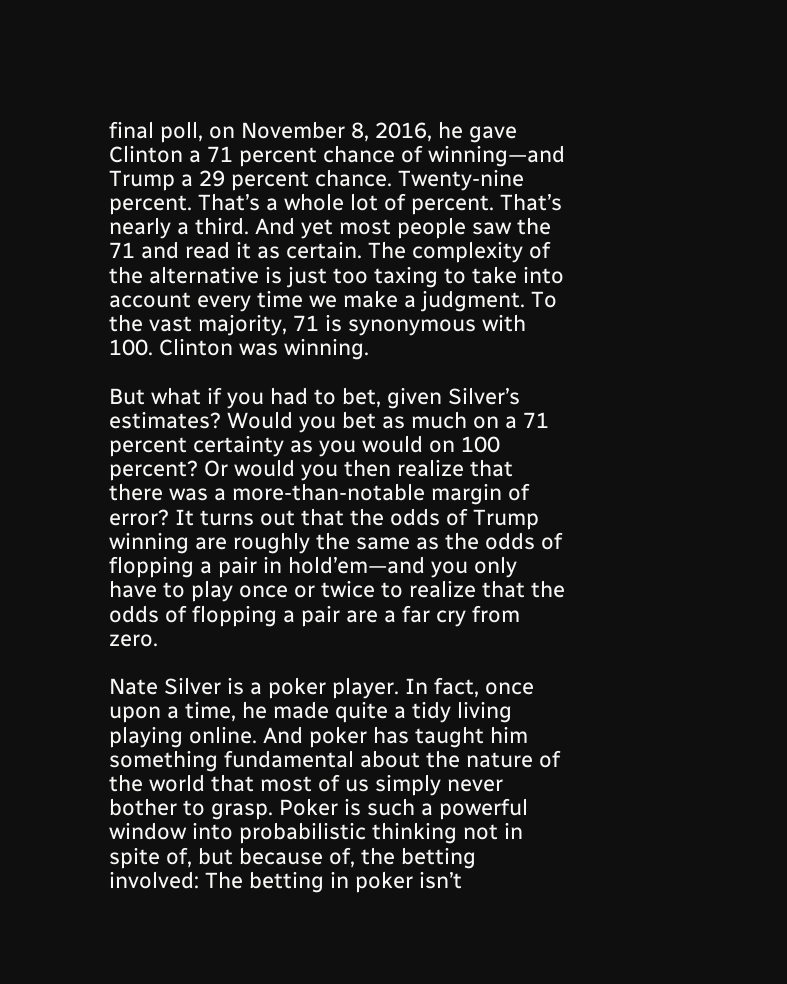final poll, on November 8, 2016, he gave Clinton a 71 percent chance of winning—and Trump a 29 percent chance. Twenty-nine percent. That’s a whole lot of percent. That’s nearly a third. And yet most people saw the 71 and read it as certain. The complexity of the alternative is just too taxing to take into account every time we make a judgment. To the vast majority, 71 is synonymous with 100. Clinton was winning.

But what if you had to bet, given Silver’s estimates? Would you bet as much on a 71 percent certainty as you would on 100 percent? Or would you then realize that there was a more-than-notable margin of error? It turns out that the odds of Trump winning are roughly the same as the odds of flopping a pair in hold’em—and you only have to play once or twice to realize that the odds of flopping a pair are a far cry from zero.

Nate Silver is a poker player. In fact, once upon a time, he made quite a tidy living playing online. And poker has taught him something fundamental about the nature of the world that most of us simply never bother to grasp. Poker is such a powerful window into probabilistic thinking not in spite of, but because of, the betting involved: The betting in poker isn’t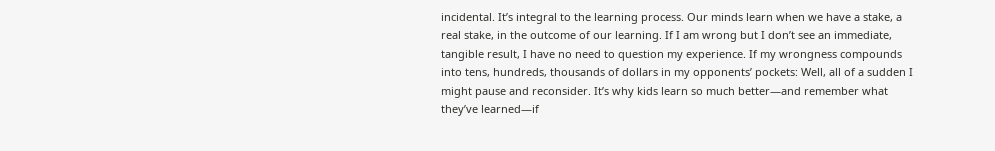incidental. It’s integral to the learning process. Our minds learn when we have a stake, a real stake, in the outcome of our learning. If I am wrong but I don’t see an immediate, tangible result, I have no need to question my experience. If my wrongness compounds into tens, hundreds, thousands of dollars in my opponents’ pockets: Well, all of a sudden I might pause and reconsider. It’s why kids learn so much better—and remember what they’ve learned—if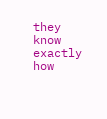they know exactly how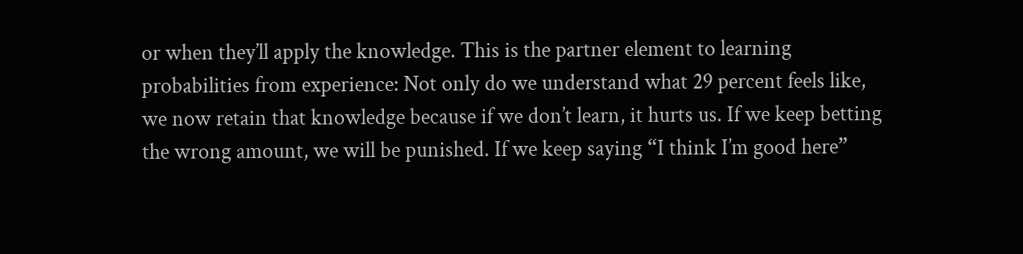or when they’ll apply the knowledge. This is the partner element to learning probabilities from experience: Not only do we understand what 29 percent feels like, we now retain that knowledge because if we don’t learn, it hurts us. If we keep betting the wrong amount, we will be punished. If we keep saying “I think I’m good here”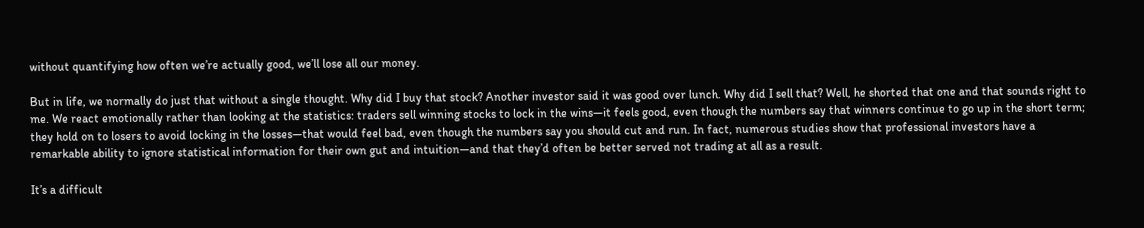without quantifying how often we’re actually good, we’ll lose all our money.

But in life, we normally do just that without a single thought. Why did I buy that stock? Another investor said it was good over lunch. Why did I sell that? Well, he shorted that one and that sounds right to me. We react emotionally rather than looking at the statistics: traders sell winning stocks to lock in the wins—it feels good, even though the numbers say that winners continue to go up in the short term; they hold on to losers to avoid locking in the losses—that would feel bad, even though the numbers say you should cut and run. In fact, numerous studies show that professional investors have a remarkable ability to ignore statistical information for their own gut and intuition—and that they’d often be better served not trading at all as a result.

It’s a difficult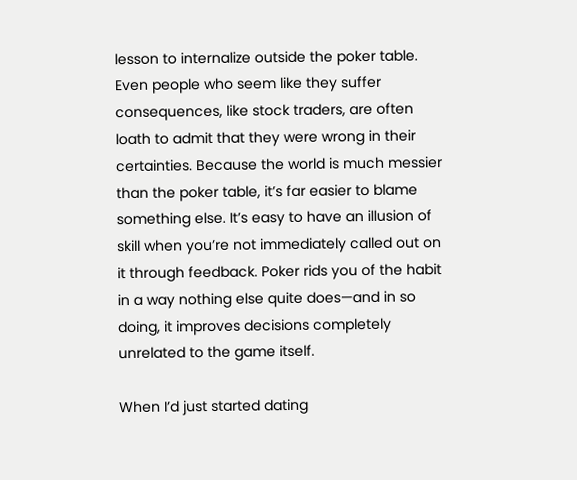lesson to internalize outside the poker table. Even people who seem like they suffer consequences, like stock traders, are often loath to admit that they were wrong in their certainties. Because the world is much messier than the poker table, it’s far easier to blame something else. It’s easy to have an illusion of skill when you’re not immediately called out on it through feedback. Poker rids you of the habit in a way nothing else quite does—and in so doing, it improves decisions completely unrelated to the game itself.

When I’d just started dating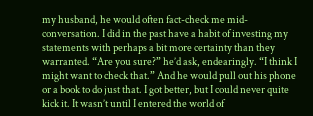my husband, he would often fact-check me mid-conversation. I did in the past have a habit of investing my statements with perhaps a bit more certainty than they warranted. “Are you sure?” he’d ask, endearingly. “I think I might want to check that.” And he would pull out his phone or a book to do just that. I got better, but I could never quite kick it. It wasn’t until I entered the world of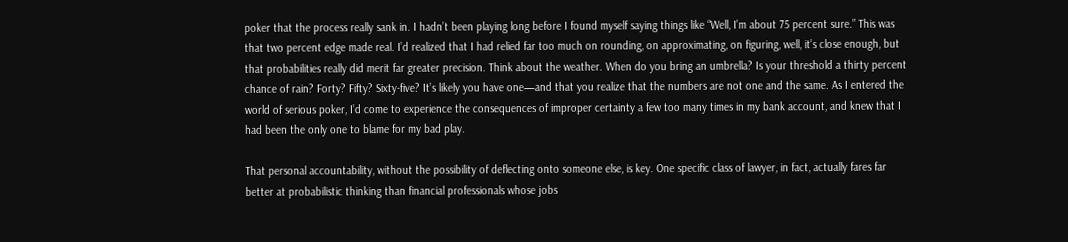poker that the process really sank in. I hadn’t been playing long before I found myself saying things like “Well, I’m about 75 percent sure.” This was that two percent edge made real. I’d realized that I had relied far too much on rounding, on approximating, on figuring, well, it’s close enough, but that probabilities really did merit far greater precision. Think about the weather. When do you bring an umbrella? Is your threshold a thirty percent chance of rain? Forty? Fifty? Sixty-five? It’s likely you have one—and that you realize that the numbers are not one and the same. As I entered the world of serious poker, I’d come to experience the consequences of improper certainty a few too many times in my bank account, and knew that I had been the only one to blame for my bad play.

That personal accountability, without the possibility of deflecting onto someone else, is key. One specific class of lawyer, in fact, actually fares far better at probabilistic thinking than financial professionals whose jobs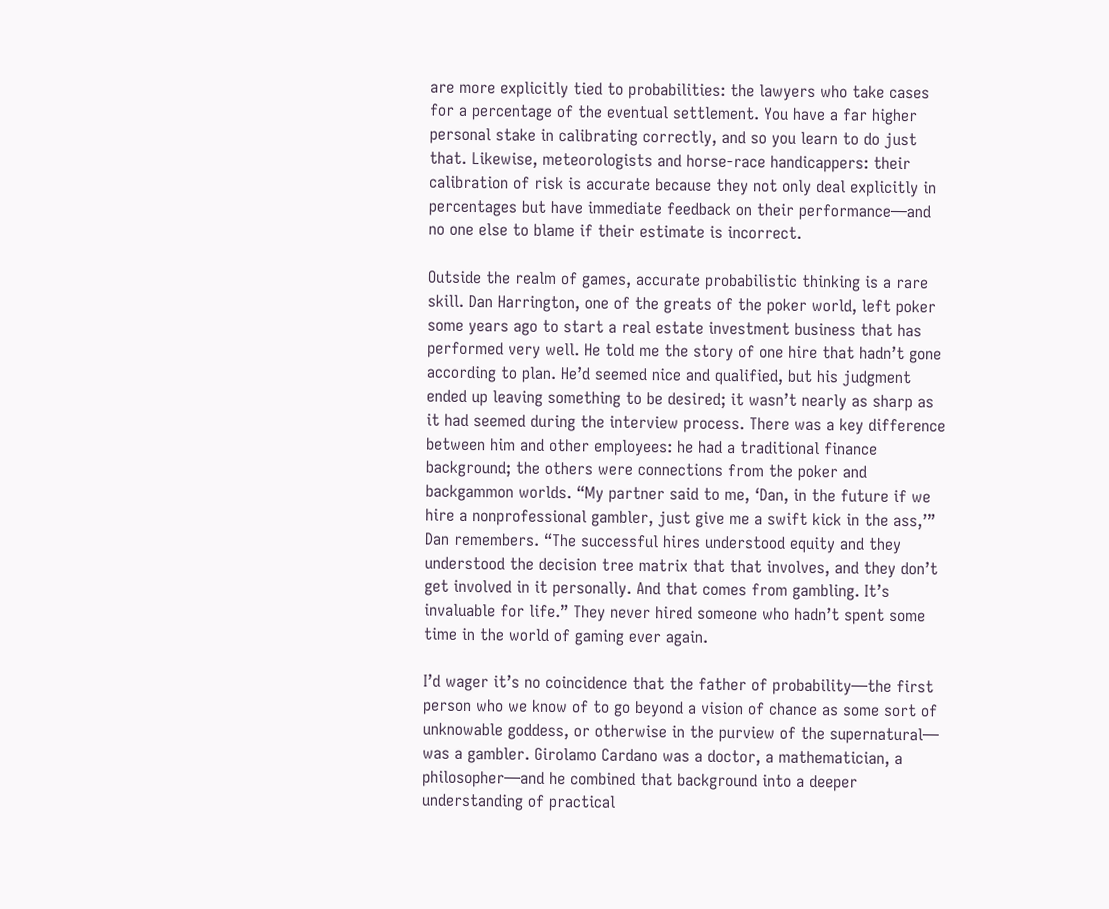are more explicitly tied to probabilities: the lawyers who take cases for a percentage of the eventual settlement. You have a far higher personal stake in calibrating correctly, and so you learn to do just that. Likewise, meteorologists and horse-race handicappers: their calibration of risk is accurate because they not only deal explicitly in percentages but have immediate feedback on their performance—and no one else to blame if their estimate is incorrect.

Outside the realm of games, accurate probabilistic thinking is a rare skill. Dan Harrington, one of the greats of the poker world, left poker some years ago to start a real estate investment business that has performed very well. He told me the story of one hire that hadn’t gone according to plan. He’d seemed nice and qualified, but his judgment ended up leaving something to be desired; it wasn’t nearly as sharp as it had seemed during the interview process. There was a key difference between him and other employees: he had a traditional finance background; the others were connections from the poker and backgammon worlds. “My partner said to me, ‘Dan, in the future if we hire a nonprofessional gambler, just give me a swift kick in the ass,’” Dan remembers. “The successful hires understood equity and they understood the decision tree matrix that that involves, and they don’t get involved in it personally. And that comes from gambling. It’s invaluable for life.” They never hired someone who hadn’t spent some time in the world of gaming ever again.

I’d wager it’s no coincidence that the father of probability—the first person who we know of to go beyond a vision of chance as some sort of unknowable goddess, or otherwise in the purview of the supernatural— was a gambler. Girolamo Cardano was a doctor, a mathematician, a philosopher—and he combined that background into a deeper understanding of practical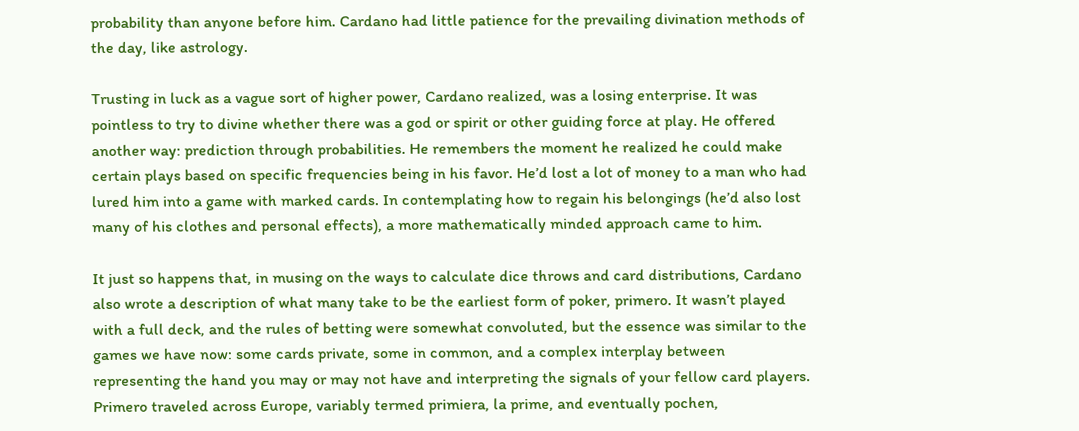probability than anyone before him. Cardano had little patience for the prevailing divination methods of the day, like astrology.

Trusting in luck as a vague sort of higher power, Cardano realized, was a losing enterprise. It was pointless to try to divine whether there was a god or spirit or other guiding force at play. He offered another way: prediction through probabilities. He remembers the moment he realized he could make certain plays based on specific frequencies being in his favor. He’d lost a lot of money to a man who had lured him into a game with marked cards. In contemplating how to regain his belongings (he’d also lost many of his clothes and personal effects), a more mathematically minded approach came to him.

It just so happens that, in musing on the ways to calculate dice throws and card distributions, Cardano also wrote a description of what many take to be the earliest form of poker, primero. It wasn’t played with a full deck, and the rules of betting were somewhat convoluted, but the essence was similar to the games we have now: some cards private, some in common, and a complex interplay between representing the hand you may or may not have and interpreting the signals of your fellow card players. Primero traveled across Europe, variably termed primiera, la prime, and eventually pochen,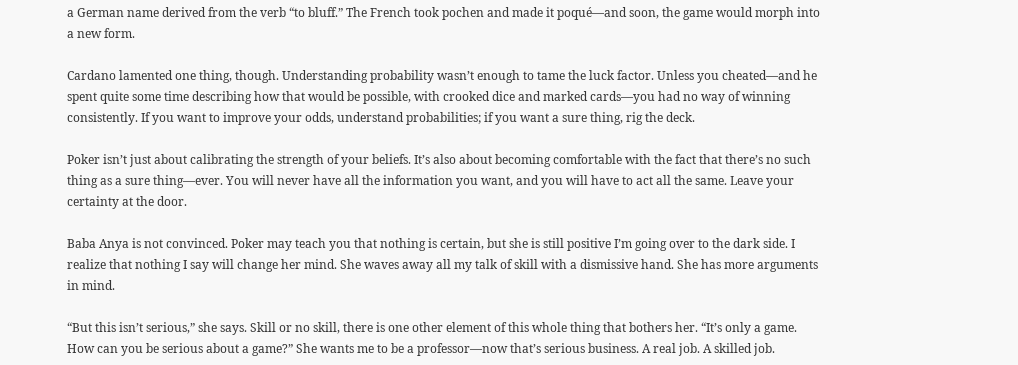a German name derived from the verb “to bluff.” The French took pochen and made it poqué—and soon, the game would morph into a new form.

Cardano lamented one thing, though. Understanding probability wasn’t enough to tame the luck factor. Unless you cheated—and he spent quite some time describing how that would be possible, with crooked dice and marked cards—you had no way of winning consistently. If you want to improve your odds, understand probabilities; if you want a sure thing, rig the deck.

Poker isn’t just about calibrating the strength of your beliefs. It’s also about becoming comfortable with the fact that there’s no such thing as a sure thing—ever. You will never have all the information you want, and you will have to act all the same. Leave your certainty at the door.

Baba Anya is not convinced. Poker may teach you that nothing is certain, but she is still positive I’m going over to the dark side. I realize that nothing I say will change her mind. She waves away all my talk of skill with a dismissive hand. She has more arguments in mind.

“But this isn’t serious,” she says. Skill or no skill, there is one other element of this whole thing that bothers her. “It’s only a game. How can you be serious about a game?” She wants me to be a professor—now that’s serious business. A real job. A skilled job.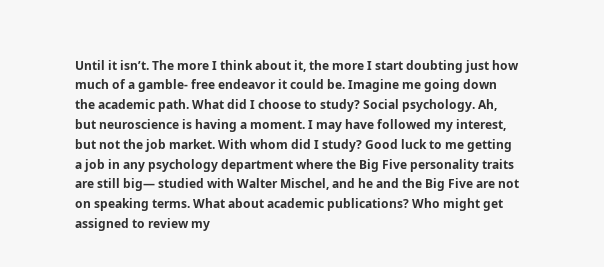Until it isn’t. The more I think about it, the more I start doubting just how much of a gamble- free endeavor it could be. Imagine me going down the academic path. What did I choose to study? Social psychology. Ah, but neuroscience is having a moment. I may have followed my interest, but not the job market. With whom did I study? Good luck to me getting a job in any psychology department where the Big Five personality traits are still big— studied with Walter Mischel, and he and the Big Five are not on speaking terms. What about academic publications? Who might get assigned to review my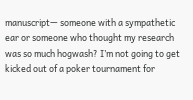manuscript— someone with a sympathetic ear or someone who thought my research was so much hogwash? I’m not going to get kicked out of a poker tournament for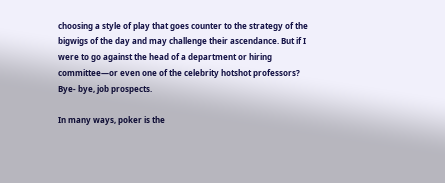choosing a style of play that goes counter to the strategy of the bigwigs of the day and may challenge their ascendance. But if I were to go against the head of a department or hiring committee—or even one of the celebrity hotshot professors? Bye- bye, job prospects.

In many ways, poker is the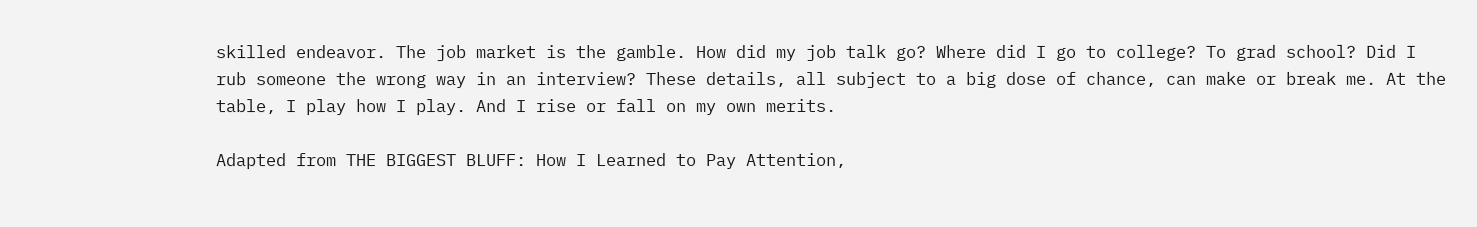skilled endeavor. The job market is the gamble. How did my job talk go? Where did I go to college? To grad school? Did I rub someone the wrong way in an interview? These details, all subject to a big dose of chance, can make or break me. At the table, I play how I play. And I rise or fall on my own merits.

Adapted from THE BIGGEST BLUFF: How I Learned to Pay Attention,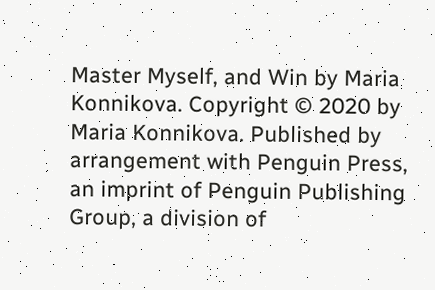Master Myself, and Win by Maria Konnikova. Copyright © 2020 by Maria Konnikova. Published by arrangement with Penguin Press, an imprint of Penguin Publishing Group, a division of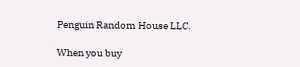Penguin Random House LLC.

When you buy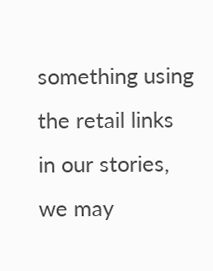something using the retail links in our stories, we may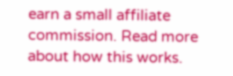earn a small affiliate commission. Read more about how this works.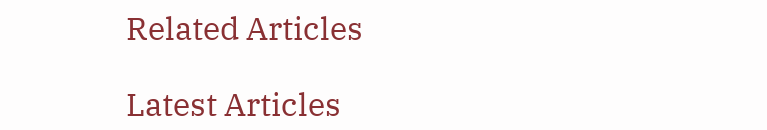Related Articles

Latest Articles